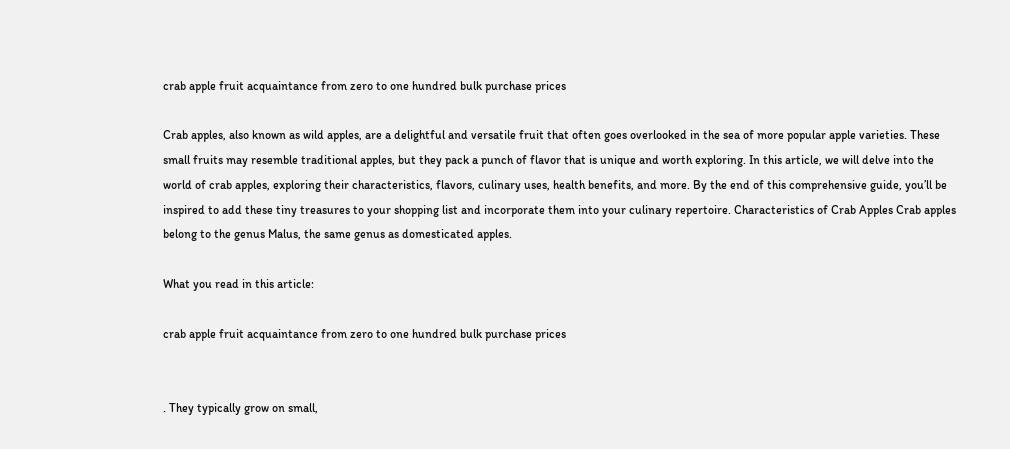crab apple fruit acquaintance from zero to one hundred bulk purchase prices

Crab apples, also known as wild apples, are a delightful and versatile fruit that often goes overlooked in the sea of more popular apple varieties. These small fruits may resemble traditional apples, but they pack a punch of flavor that is unique and worth exploring. In this article, we will delve into the world of crab apples, exploring their characteristics, flavors, culinary uses, health benefits, and more. By the end of this comprehensive guide, you’ll be inspired to add these tiny treasures to your shopping list and incorporate them into your culinary repertoire. Characteristics of Crab Apples Crab apples belong to the genus Malus, the same genus as domesticated apples.

What you read in this article:

crab apple fruit acquaintance from zero to one hundred bulk purchase prices


. They typically grow on small,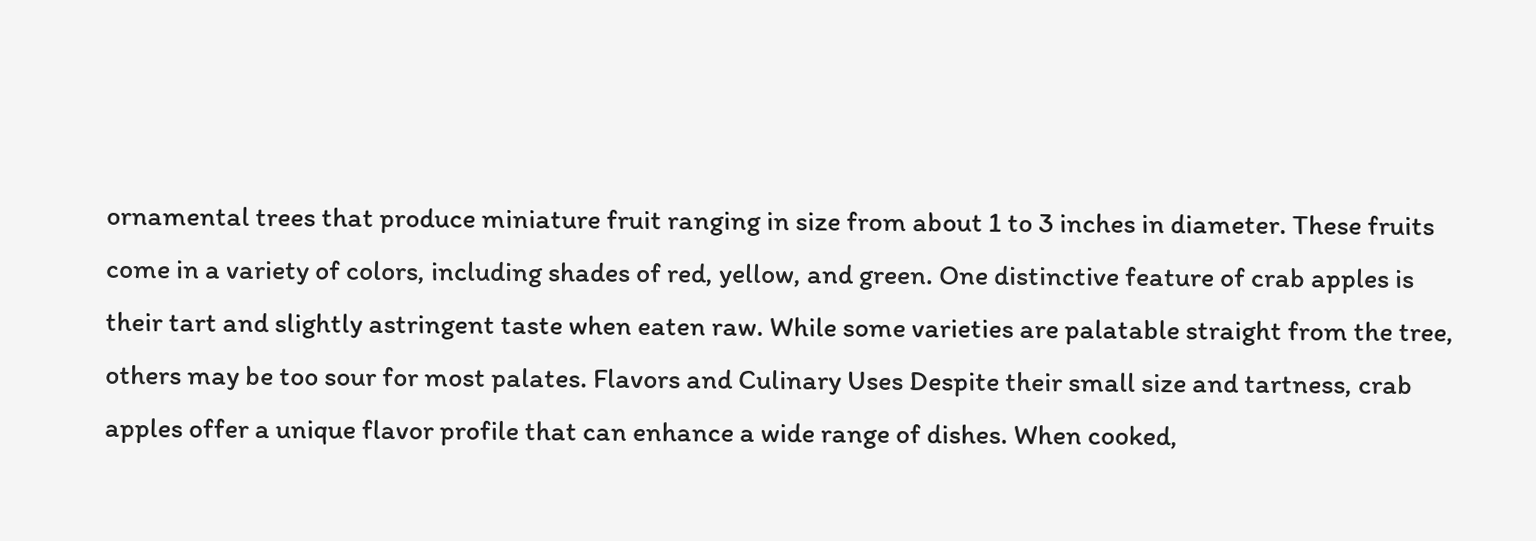ornamental trees that produce miniature fruit ranging in size from about 1 to 3 inches in diameter. These fruits come in a variety of colors, including shades of red, yellow, and green. One distinctive feature of crab apples is their tart and slightly astringent taste when eaten raw. While some varieties are palatable straight from the tree, others may be too sour for most palates. Flavors and Culinary Uses Despite their small size and tartness, crab apples offer a unique flavor profile that can enhance a wide range of dishes. When cooked,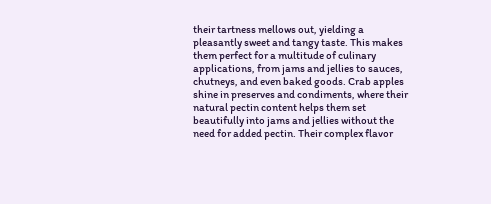their tartness mellows out, yielding a pleasantly sweet and tangy taste. This makes them perfect for a multitude of culinary applications, from jams and jellies to sauces, chutneys, and even baked goods. Crab apples shine in preserves and condiments, where their natural pectin content helps them set beautifully into jams and jellies without the need for added pectin. Their complex flavor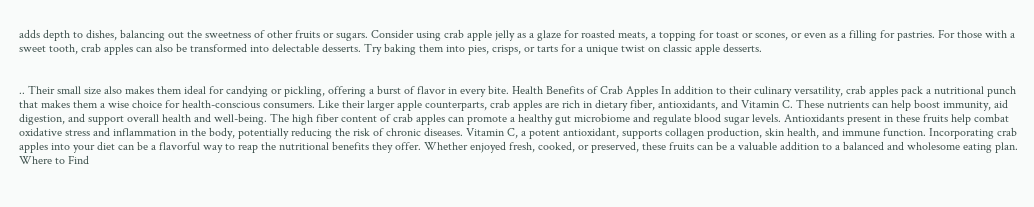adds depth to dishes, balancing out the sweetness of other fruits or sugars. Consider using crab apple jelly as a glaze for roasted meats, a topping for toast or scones, or even as a filling for pastries. For those with a sweet tooth, crab apples can also be transformed into delectable desserts. Try baking them into pies, crisps, or tarts for a unique twist on classic apple desserts.


.. Their small size also makes them ideal for candying or pickling, offering a burst of flavor in every bite. Health Benefits of Crab Apples In addition to their culinary versatility, crab apples pack a nutritional punch that makes them a wise choice for health-conscious consumers. Like their larger apple counterparts, crab apples are rich in dietary fiber, antioxidants, and Vitamin C. These nutrients can help boost immunity, aid digestion, and support overall health and well-being. The high fiber content of crab apples can promote a healthy gut microbiome and regulate blood sugar levels. Antioxidants present in these fruits help combat oxidative stress and inflammation in the body, potentially reducing the risk of chronic diseases. Vitamin C, a potent antioxidant, supports collagen production, skin health, and immune function. Incorporating crab apples into your diet can be a flavorful way to reap the nutritional benefits they offer. Whether enjoyed fresh, cooked, or preserved, these fruits can be a valuable addition to a balanced and wholesome eating plan. Where to Find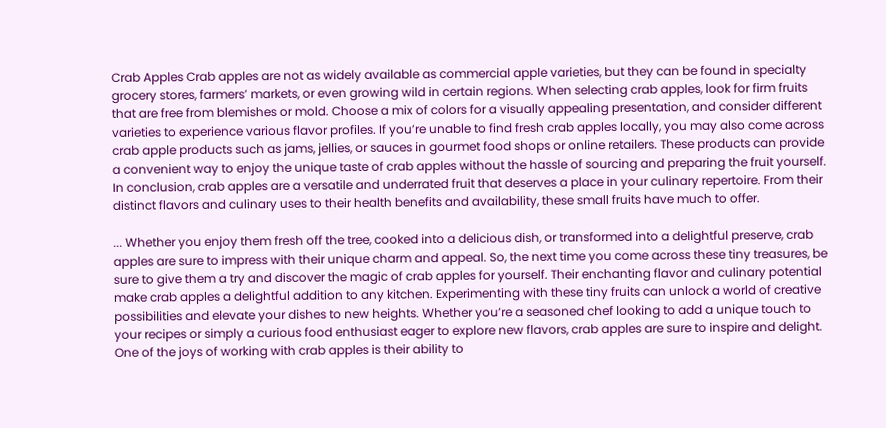Crab Apples Crab apples are not as widely available as commercial apple varieties, but they can be found in specialty grocery stores, farmers’ markets, or even growing wild in certain regions. When selecting crab apples, look for firm fruits that are free from blemishes or mold. Choose a mix of colors for a visually appealing presentation, and consider different varieties to experience various flavor profiles. If you’re unable to find fresh crab apples locally, you may also come across crab apple products such as jams, jellies, or sauces in gourmet food shops or online retailers. These products can provide a convenient way to enjoy the unique taste of crab apples without the hassle of sourcing and preparing the fruit yourself. In conclusion, crab apples are a versatile and underrated fruit that deserves a place in your culinary repertoire. From their distinct flavors and culinary uses to their health benefits and availability, these small fruits have much to offer.

... Whether you enjoy them fresh off the tree, cooked into a delicious dish, or transformed into a delightful preserve, crab apples are sure to impress with their unique charm and appeal. So, the next time you come across these tiny treasures, be sure to give them a try and discover the magic of crab apples for yourself. Their enchanting flavor and culinary potential make crab apples a delightful addition to any kitchen. Experimenting with these tiny fruits can unlock a world of creative possibilities and elevate your dishes to new heights. Whether you’re a seasoned chef looking to add a unique touch to your recipes or simply a curious food enthusiast eager to explore new flavors, crab apples are sure to inspire and delight. One of the joys of working with crab apples is their ability to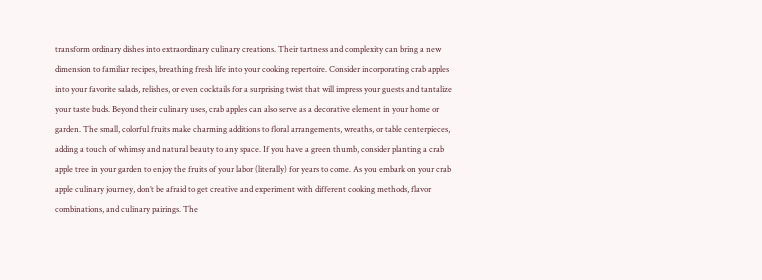transform ordinary dishes into extraordinary culinary creations. Their tartness and complexity can bring a new dimension to familiar recipes, breathing fresh life into your cooking repertoire. Consider incorporating crab apples into your favorite salads, relishes, or even cocktails for a surprising twist that will impress your guests and tantalize your taste buds. Beyond their culinary uses, crab apples can also serve as a decorative element in your home or garden. The small, colorful fruits make charming additions to floral arrangements, wreaths, or table centerpieces, adding a touch of whimsy and natural beauty to any space. If you have a green thumb, consider planting a crab apple tree in your garden to enjoy the fruits of your labor (literally) for years to come. As you embark on your crab apple culinary journey, don’t be afraid to get creative and experiment with different cooking methods, flavor combinations, and culinary pairings. The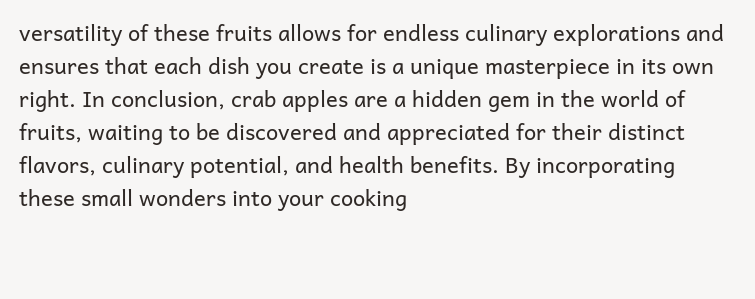versatility of these fruits allows for endless culinary explorations and ensures that each dish you create is a unique masterpiece in its own right. In conclusion, crab apples are a hidden gem in the world of fruits, waiting to be discovered and appreciated for their distinct flavors, culinary potential, and health benefits. By incorporating these small wonders into your cooking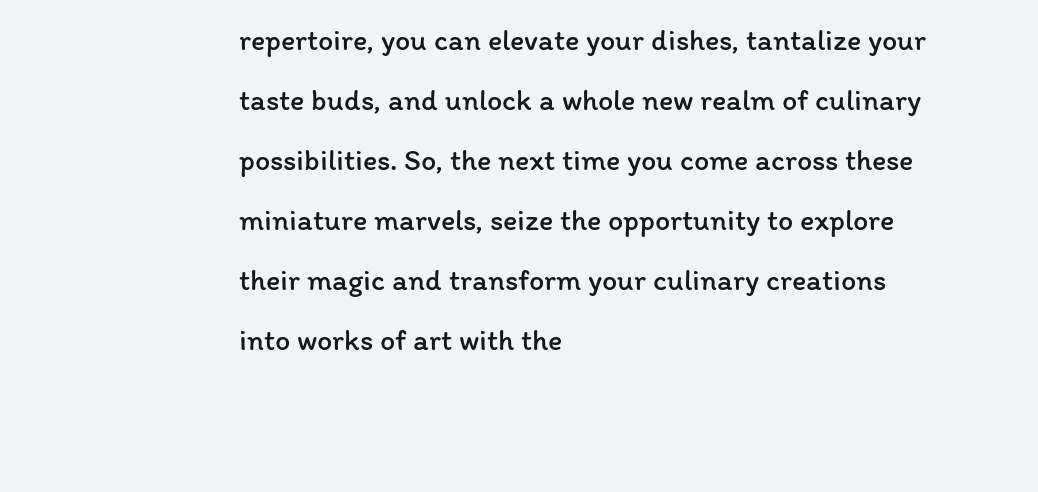repertoire, you can elevate your dishes, tantalize your taste buds, and unlock a whole new realm of culinary possibilities. So, the next time you come across these miniature marvels, seize the opportunity to explore their magic and transform your culinary creations into works of art with the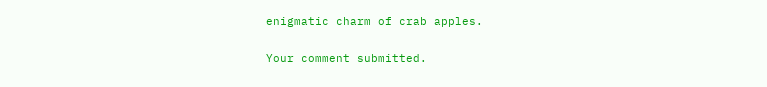enigmatic charm of crab apples.

Your comment submitted.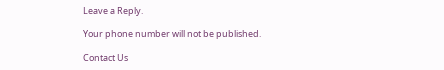Leave a Reply.

Your phone number will not be published.

Contact Us